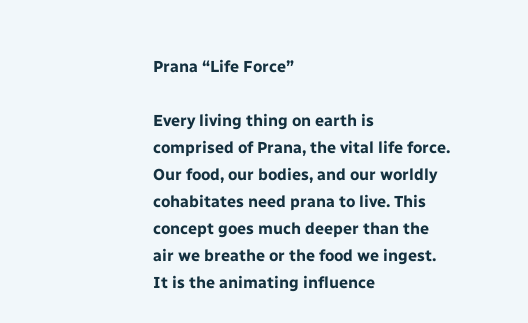Prana “Life Force”

Every living thing on earth is comprised of Prana, the vital life force. Our food, our bodies, and our worldly cohabitates need prana to live. This concept goes much deeper than the air we breathe or the food we ingest. It is the animating influence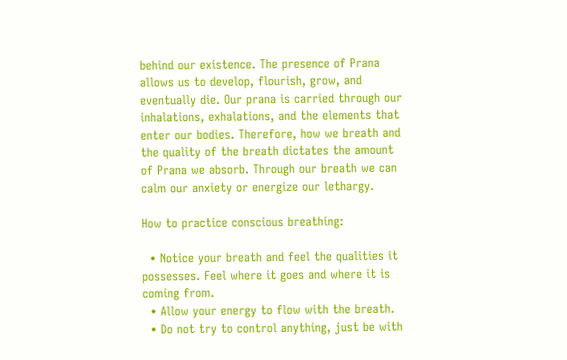behind our existence. The presence of Prana allows us to develop, flourish, grow, and eventually die. Our prana is carried through our inhalations, exhalations, and the elements that enter our bodies. Therefore, how we breath and the quality of the breath dictates the amount of Prana we absorb. Through our breath we can calm our anxiety or energize our lethargy.

How to practice conscious breathing:

  • Notice your breath and feel the qualities it possesses. Feel where it goes and where it is coming from.
  • Allow your energy to flow with the breath.
  • Do not try to control anything, just be with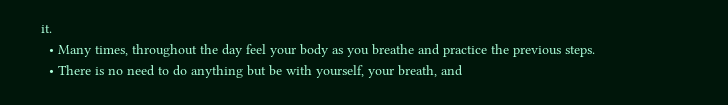it.
  • Many times, throughout the day feel your body as you breathe and practice the previous steps.
  • There is no need to do anything but be with yourself, your breath, and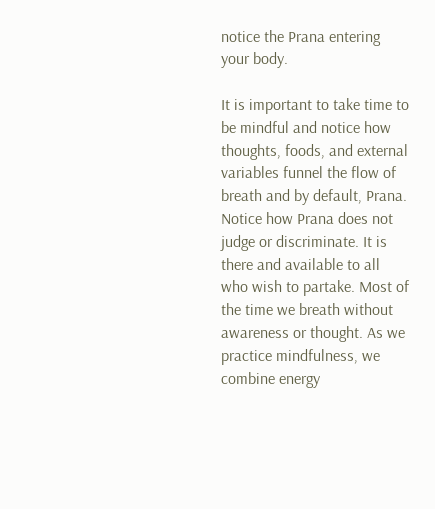notice the Prana entering your body.

It is important to take time to be mindful and notice how thoughts, foods, and external variables funnel the flow of breath and by default, Prana. Notice how Prana does not judge or discriminate. It is there and available to all who wish to partake. Most of the time we breath without awareness or thought. As we practice mindfulness, we combine energy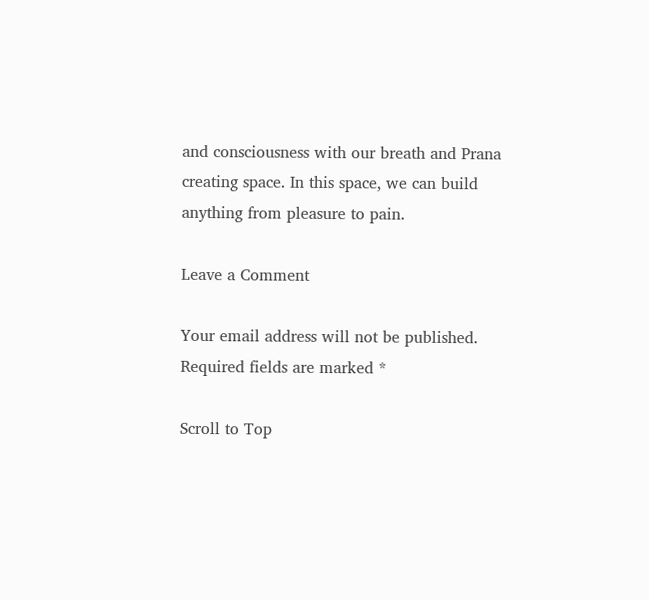and consciousness with our breath and Prana creating space. In this space, we can build anything from pleasure to pain.

Leave a Comment

Your email address will not be published. Required fields are marked *

Scroll to Top